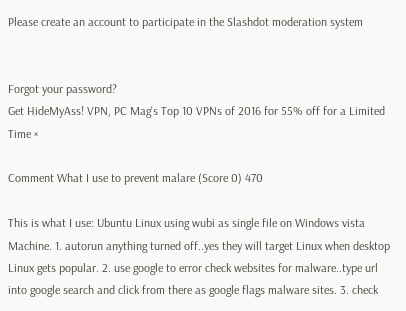Please create an account to participate in the Slashdot moderation system


Forgot your password?
Get HideMyAss! VPN, PC Mag's Top 10 VPNs of 2016 for 55% off for a Limited Time ×

Comment What I use to prevent malare (Score 0) 470

This is what I use: Ubuntu Linux using wubi as single file on Windows vista Machine. 1. autorun anything turned off..yes they will target Linux when desktop Linux gets popular. 2. use google to error check websites for malware..type url into google search and click from there as google flags malware sites. 3. check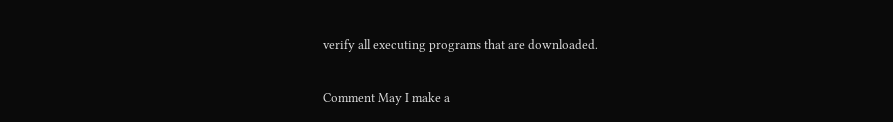verify all executing programs that are downloaded.

Comment May I make a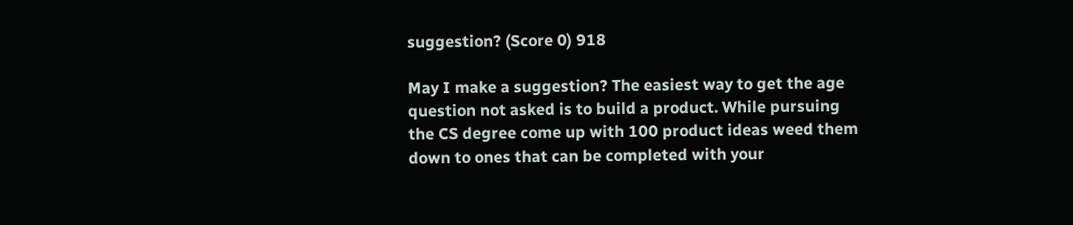suggestion? (Score 0) 918

May I make a suggestion? The easiest way to get the age question not asked is to build a product. While pursuing the CS degree come up with 100 product ideas weed them down to ones that can be completed with your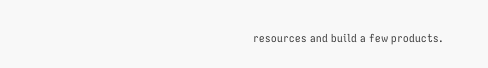resources and build a few products.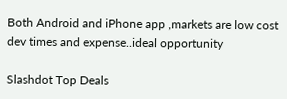Both Android and iPhone app ,markets are low cost dev times and expense..ideal opportunity

Slashdot Top Deals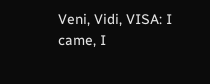Veni, Vidi, VISA: I came, I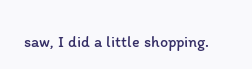saw, I did a little shopping.